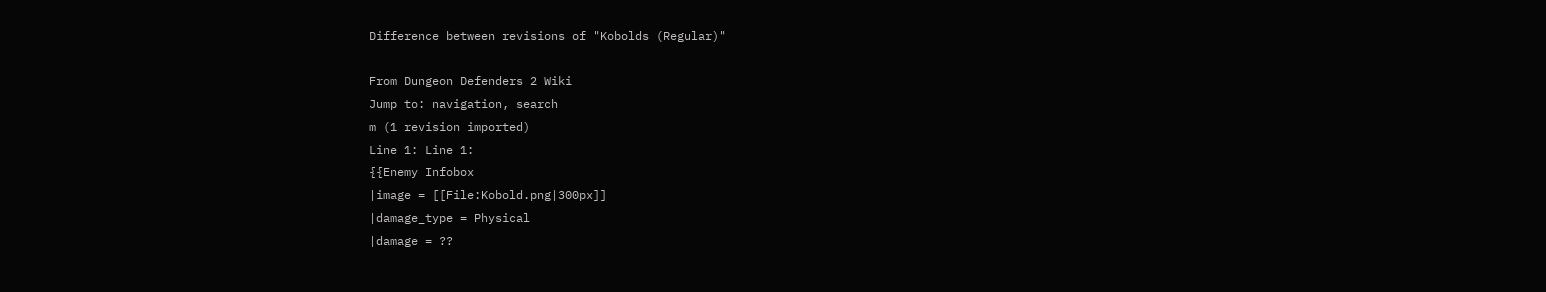Difference between revisions of "Kobolds (Regular)"

From Dungeon Defenders 2 Wiki
Jump to: navigation, search
m (1 revision imported)
Line 1: Line 1:
{{Enemy Infobox
|image = [[File:Kobold.png|300px]]
|damage_type = Physical
|damage = ??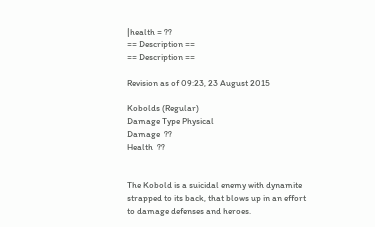|health = ??
== Description ==
== Description ==

Revision as of 09:23, 23 August 2015

Kobolds (Regular)
Damage Type Physical
Damage  ??
Health  ??


The Kobold is a suicidal enemy with dynamite strapped to its back, that blows up in an effort to damage defenses and heroes.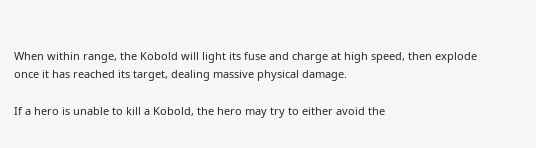When within range, the Kobold will light its fuse and charge at high speed, then explode once it has reached its target, dealing massive physical damage.

If a hero is unable to kill a Kobold, the hero may try to either avoid the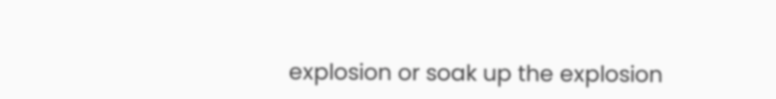explosion or soak up the explosion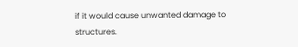if it would cause unwanted damage to structures.